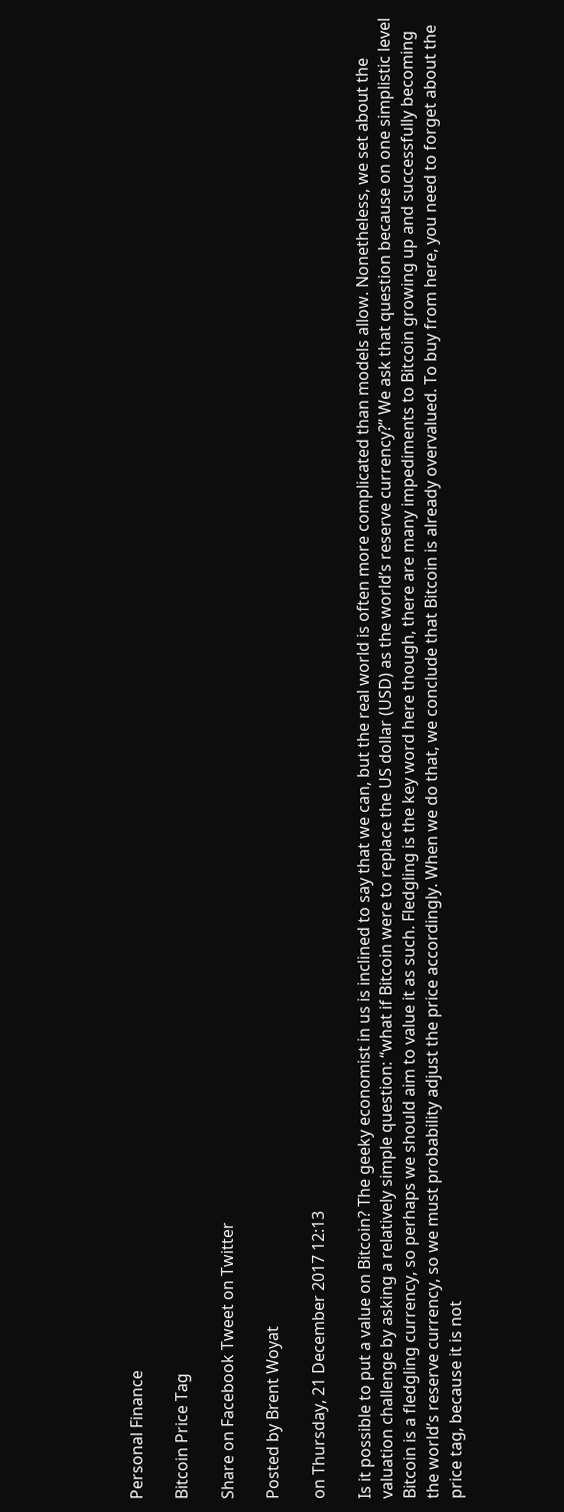Personal Finance

Bitcoin Price Tag

Share on Facebook Tweet on Twitter

Posted by Brent Woyat

on Thursday, 21 December 2017 12:13

Is it possible to put a value on Bitcoin? The geeky economist in us is inclined to say that we can, but the real world is often more complicated than models allow. Nonetheless, we set about the valuation challenge by asking a relatively simple question: “what if Bitcoin were to replace the US dollar (USD) as the world’s reserve currency?” We ask that question because on one simplistic level Bitcoin is a fledgling currency, so perhaps we should aim to value it as such. Fledgling is the key word here though, there are many impediments to Bitcoin growing up and successfully becoming the world’s reserve currency, so we must probability adjust the price accordingly. When we do that, we conclude that Bitcoin is already overvalued. To buy from here, you need to forget about the price tag, because it is not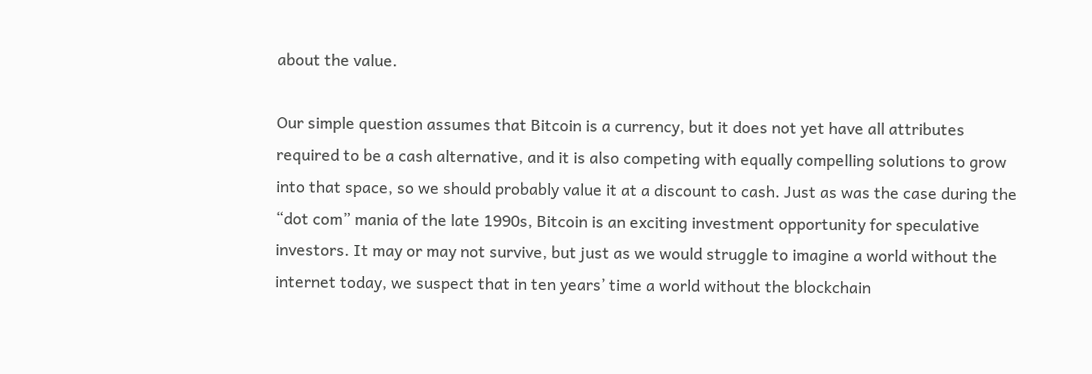about the value.

Our simple question assumes that Bitcoin is a currency, but it does not yet have all attributes required to be a cash alternative, and it is also competing with equally compelling solutions to grow into that space, so we should probably value it at a discount to cash. Just as was the case during the “dot com” mania of the late 1990s, Bitcoin is an exciting investment opportunity for speculative investors. It may or may not survive, but just as we would struggle to imagine a world without the internet today, we suspect that in ten years’ time a world without the blockchain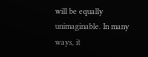will be equally unimaginable. In many ways, it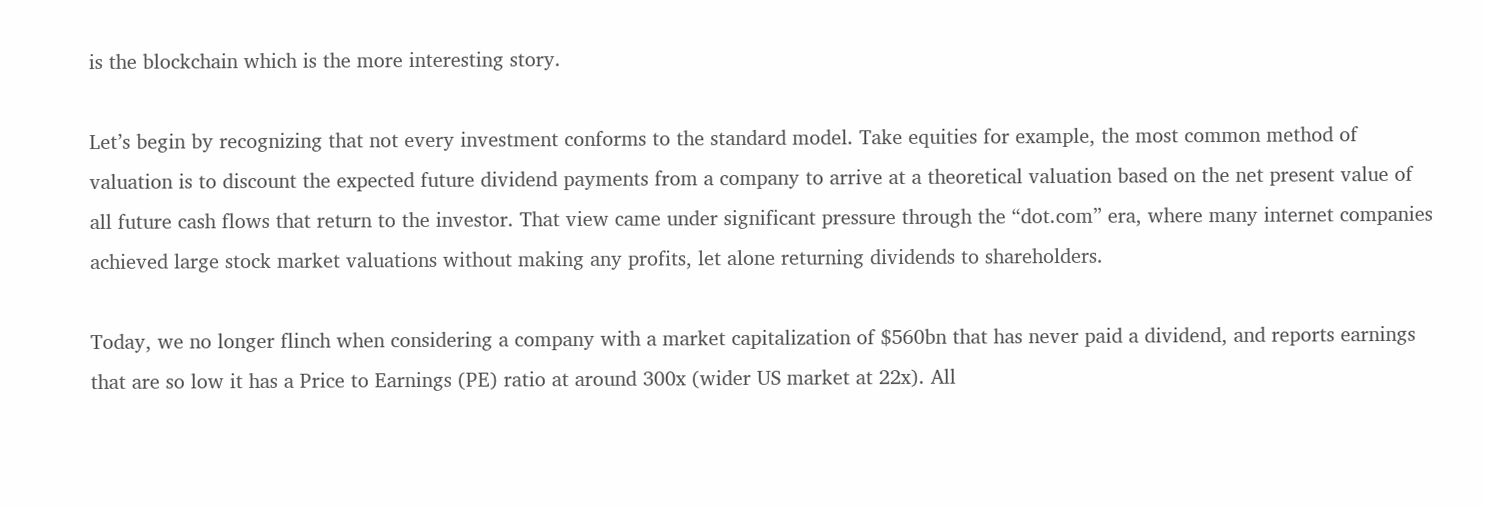is the blockchain which is the more interesting story.

Let’s begin by recognizing that not every investment conforms to the standard model. Take equities for example, the most common method of valuation is to discount the expected future dividend payments from a company to arrive at a theoretical valuation based on the net present value of all future cash flows that return to the investor. That view came under significant pressure through the “dot.com” era, where many internet companies achieved large stock market valuations without making any profits, let alone returning dividends to shareholders.

Today, we no longer flinch when considering a company with a market capitalization of $560bn that has never paid a dividend, and reports earnings that are so low it has a Price to Earnings (PE) ratio at around 300x (wider US market at 22x). All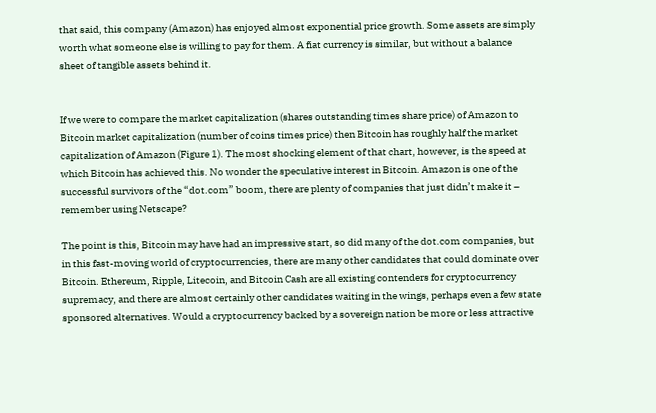that said, this company (Amazon) has enjoyed almost exponential price growth. Some assets are simply worth what someone else is willing to pay for them. A fiat currency is similar, but without a balance sheet of tangible assets behind it.


If we were to compare the market capitalization (shares outstanding times share price) of Amazon to Bitcoin market capitalization (number of coins times price) then Bitcoin has roughly half the market capitalization of Amazon (Figure 1). The most shocking element of that chart, however, is the speed at which Bitcoin has achieved this. No wonder the speculative interest in Bitcoin. Amazon is one of the successful survivors of the “dot.com” boom, there are plenty of companies that just didn’t make it – remember using Netscape?

The point is this, Bitcoin may have had an impressive start, so did many of the dot.com companies, but in this fast-moving world of cryptocurrencies, there are many other candidates that could dominate over Bitcoin. Ethereum, Ripple, Litecoin, and Bitcoin Cash are all existing contenders for cryptocurrency supremacy, and there are almost certainly other candidates waiting in the wings, perhaps even a few state sponsored alternatives. Would a cryptocurrency backed by a sovereign nation be more or less attractive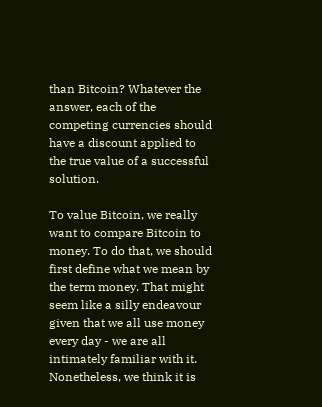than Bitcoin? Whatever the answer, each of the competing currencies should have a discount applied to the true value of a successful solution.

To value Bitcoin, we really want to compare Bitcoin to money. To do that, we should first define what we mean by the term money. That might seem like a silly endeavour given that we all use money every day - we are all intimately familiar with it. Nonetheless, we think it is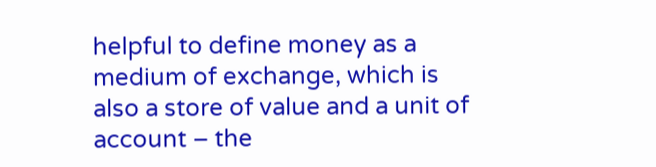helpful to define money as a medium of exchange, which is also a store of value and a unit of account – the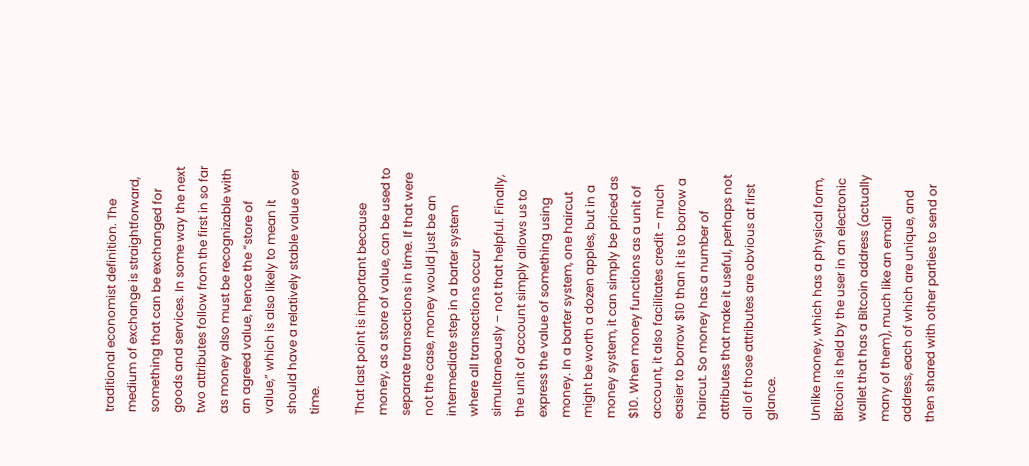traditional economist definition. The medium of exchange is straightforward, something that can be exchanged for goods and services. In some way the next two attributes follow from the first in so far as money also must be recognizable with an agreed value, hence the “store of value,” which is also likely to mean it should have a relatively stable value over time.

That last point is important because money, as a store of value, can be used to separate transactions in time. If that were not the case, money would just be an intermediate step in a barter system where all transactions occur simultaneously – not that helpful. Finally, the unit of account simply allows us to express the value of something using money. In a barter system, one haircut might be worth a dozen apples, but in a money system, it can simply be priced as $10. When money functions as a unit of account, it also facilitates credit – much easier to borrow $10 than it is to borrow a haircut. So money has a number of attributes that make it useful, perhaps not all of those attributes are obvious at first glance.

Unlike money, which has a physical form, Bitcoin is held by the user in an electronic wallet that has a Bitcoin address (actually many of them), much like an email address, each of which are unique, and then shared with other parties to send or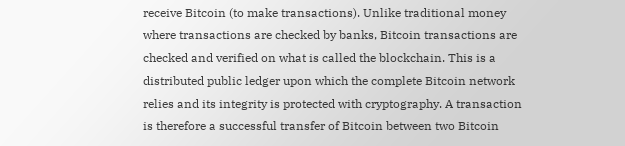receive Bitcoin (to make transactions). Unlike traditional money where transactions are checked by banks, Bitcoin transactions are checked and verified on what is called the blockchain. This is a distributed public ledger upon which the complete Bitcoin network relies and its integrity is protected with cryptography. A transaction is therefore a successful transfer of Bitcoin between two Bitcoin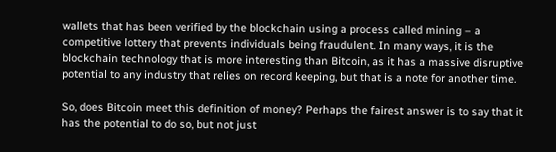wallets that has been verified by the blockchain using a process called mining – a competitive lottery that prevents individuals being fraudulent. In many ways, it is the blockchain technology that is more interesting than Bitcoin, as it has a massive disruptive potential to any industry that relies on record keeping, but that is a note for another time.

So, does Bitcoin meet this definition of money? Perhaps the fairest answer is to say that it has the potential to do so, but not just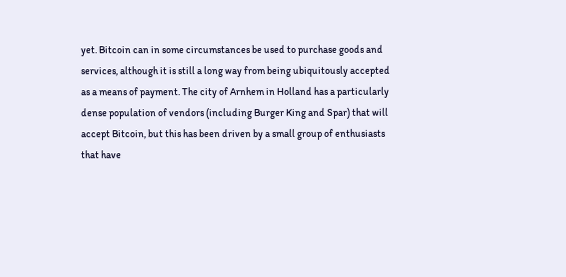yet. Bitcoin can in some circumstances be used to purchase goods and services, although it is still a long way from being ubiquitously accepted as a means of payment. The city of Arnhem in Holland has a particularly dense population of vendors (including Burger King and Spar) that will accept Bitcoin, but this has been driven by a small group of enthusiasts that have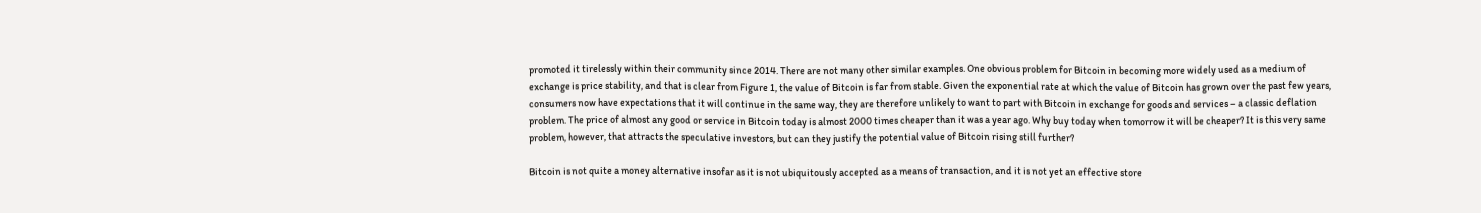promoted it tirelessly within their community since 2014. There are not many other similar examples. One obvious problem for Bitcoin in becoming more widely used as a medium of exchange is price stability, and that is clear from Figure 1, the value of Bitcoin is far from stable. Given the exponential rate at which the value of Bitcoin has grown over the past few years, consumers now have expectations that it will continue in the same way, they are therefore unlikely to want to part with Bitcoin in exchange for goods and services – a classic deflation problem. The price of almost any good or service in Bitcoin today is almost 2000 times cheaper than it was a year ago. Why buy today when tomorrow it will be cheaper? It is this very same problem, however, that attracts the speculative investors, but can they justify the potential value of Bitcoin rising still further?

Bitcoin is not quite a money alternative insofar as it is not ubiquitously accepted as a means of transaction, and it is not yet an effective store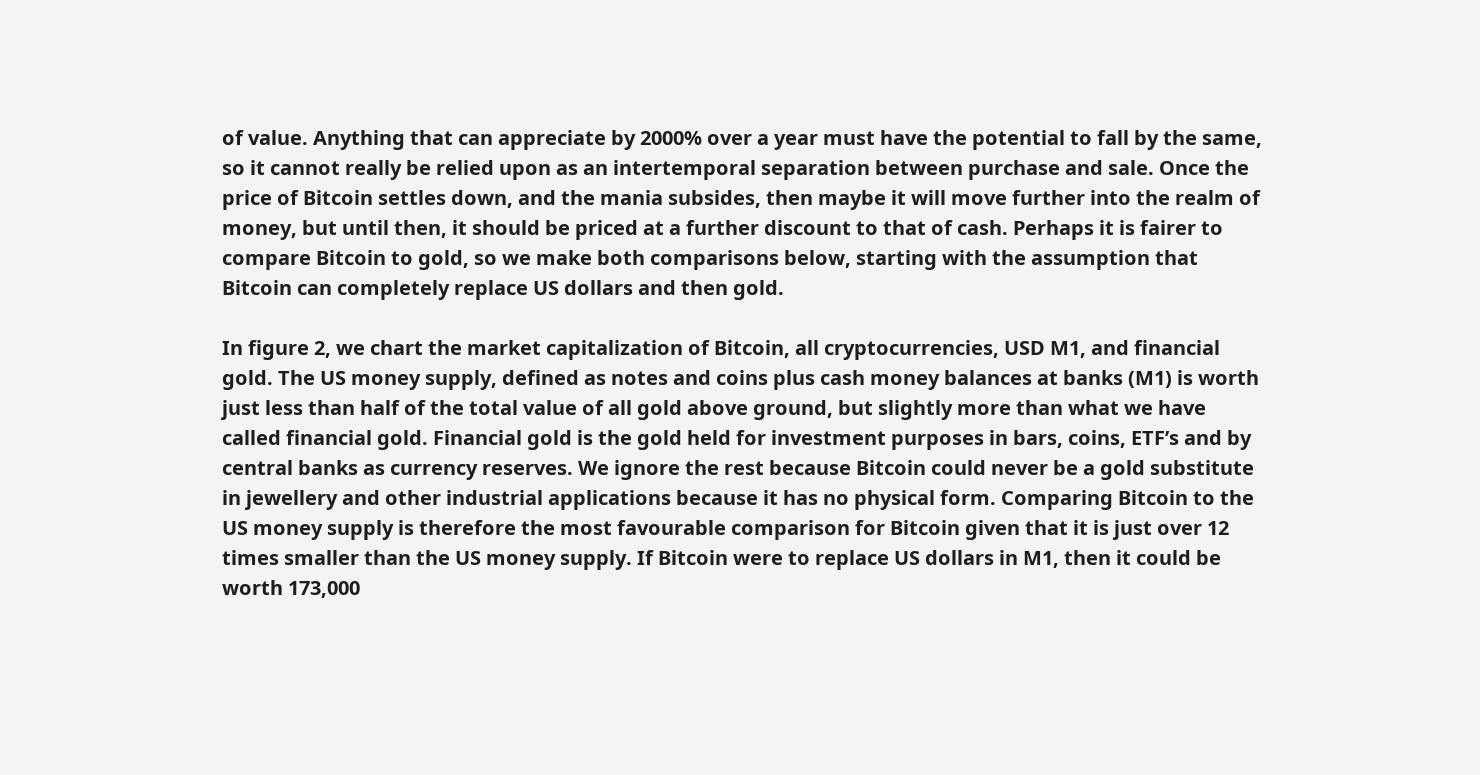of value. Anything that can appreciate by 2000% over a year must have the potential to fall by the same, so it cannot really be relied upon as an intertemporal separation between purchase and sale. Once the price of Bitcoin settles down, and the mania subsides, then maybe it will move further into the realm of money, but until then, it should be priced at a further discount to that of cash. Perhaps it is fairer to compare Bitcoin to gold, so we make both comparisons below, starting with the assumption that Bitcoin can completely replace US dollars and then gold.

In figure 2, we chart the market capitalization of Bitcoin, all cryptocurrencies, USD M1, and financial gold. The US money supply, defined as notes and coins plus cash money balances at banks (M1) is worth just less than half of the total value of all gold above ground, but slightly more than what we have called financial gold. Financial gold is the gold held for investment purposes in bars, coins, ETF’s and by central banks as currency reserves. We ignore the rest because Bitcoin could never be a gold substitute in jewellery and other industrial applications because it has no physical form. Comparing Bitcoin to the US money supply is therefore the most favourable comparison for Bitcoin given that it is just over 12 times smaller than the US money supply. If Bitcoin were to replace US dollars in M1, then it could be worth 173,000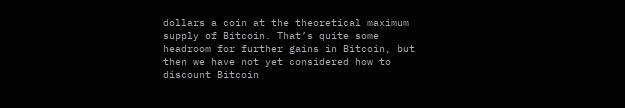dollars a coin at the theoretical maximum supply of Bitcoin. That’s quite some headroom for further gains in Bitcoin, but then we have not yet considered how to discount Bitcoin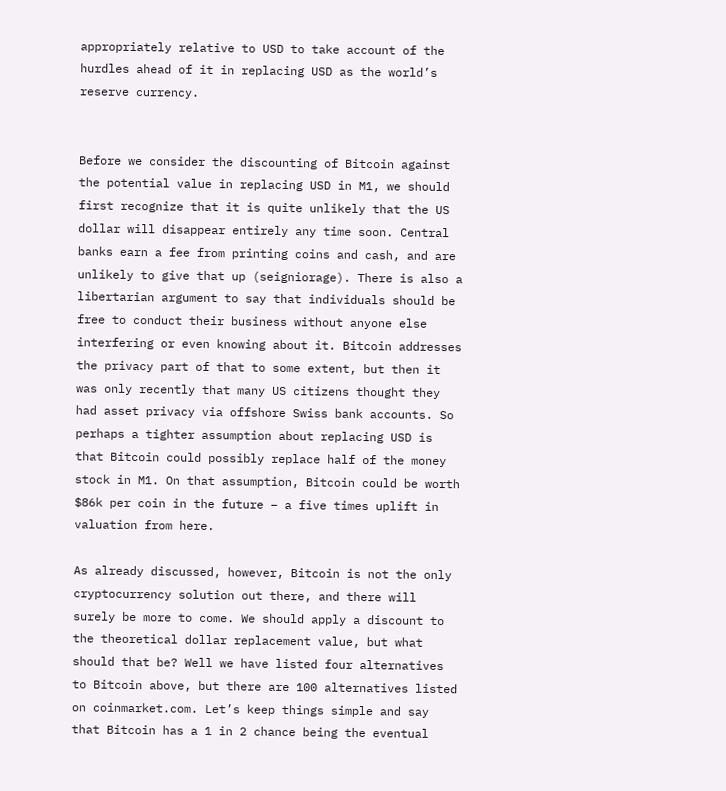appropriately relative to USD to take account of the hurdles ahead of it in replacing USD as the world’s reserve currency.


Before we consider the discounting of Bitcoin against the potential value in replacing USD in M1, we should first recognize that it is quite unlikely that the US dollar will disappear entirely any time soon. Central banks earn a fee from printing coins and cash, and are unlikely to give that up (seigniorage). There is also a libertarian argument to say that individuals should be free to conduct their business without anyone else interfering or even knowing about it. Bitcoin addresses the privacy part of that to some extent, but then it was only recently that many US citizens thought they had asset privacy via offshore Swiss bank accounts. So perhaps a tighter assumption about replacing USD is that Bitcoin could possibly replace half of the money stock in M1. On that assumption, Bitcoin could be worth $86k per coin in the future – a five times uplift in valuation from here.

As already discussed, however, Bitcoin is not the only cryptocurrency solution out there, and there will surely be more to come. We should apply a discount to the theoretical dollar replacement value, but what should that be? Well we have listed four alternatives to Bitcoin above, but there are 100 alternatives listed on coinmarket.com. Let’s keep things simple and say that Bitcoin has a 1 in 2 chance being the eventual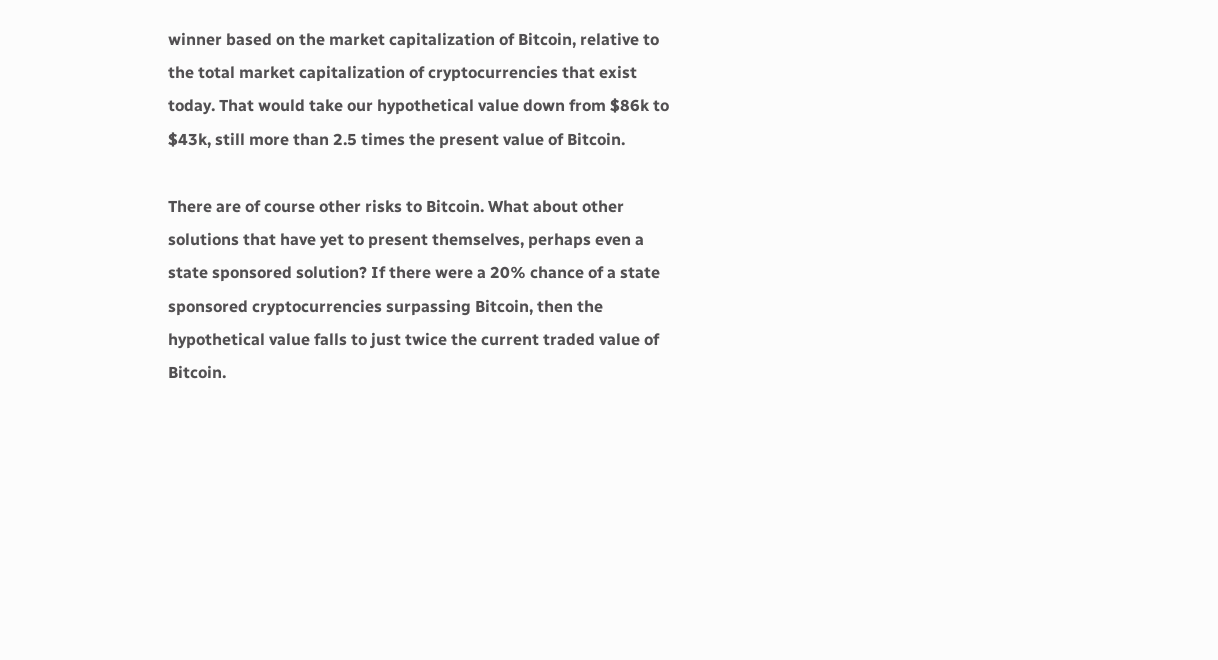winner based on the market capitalization of Bitcoin, relative to the total market capitalization of cryptocurrencies that exist today. That would take our hypothetical value down from $86k to $43k, still more than 2.5 times the present value of Bitcoin.

There are of course other risks to Bitcoin. What about other solutions that have yet to present themselves, perhaps even a state sponsored solution? If there were a 20% chance of a state sponsored cryptocurrencies surpassing Bitcoin, then the hypothetical value falls to just twice the current traded value of Bitcoin.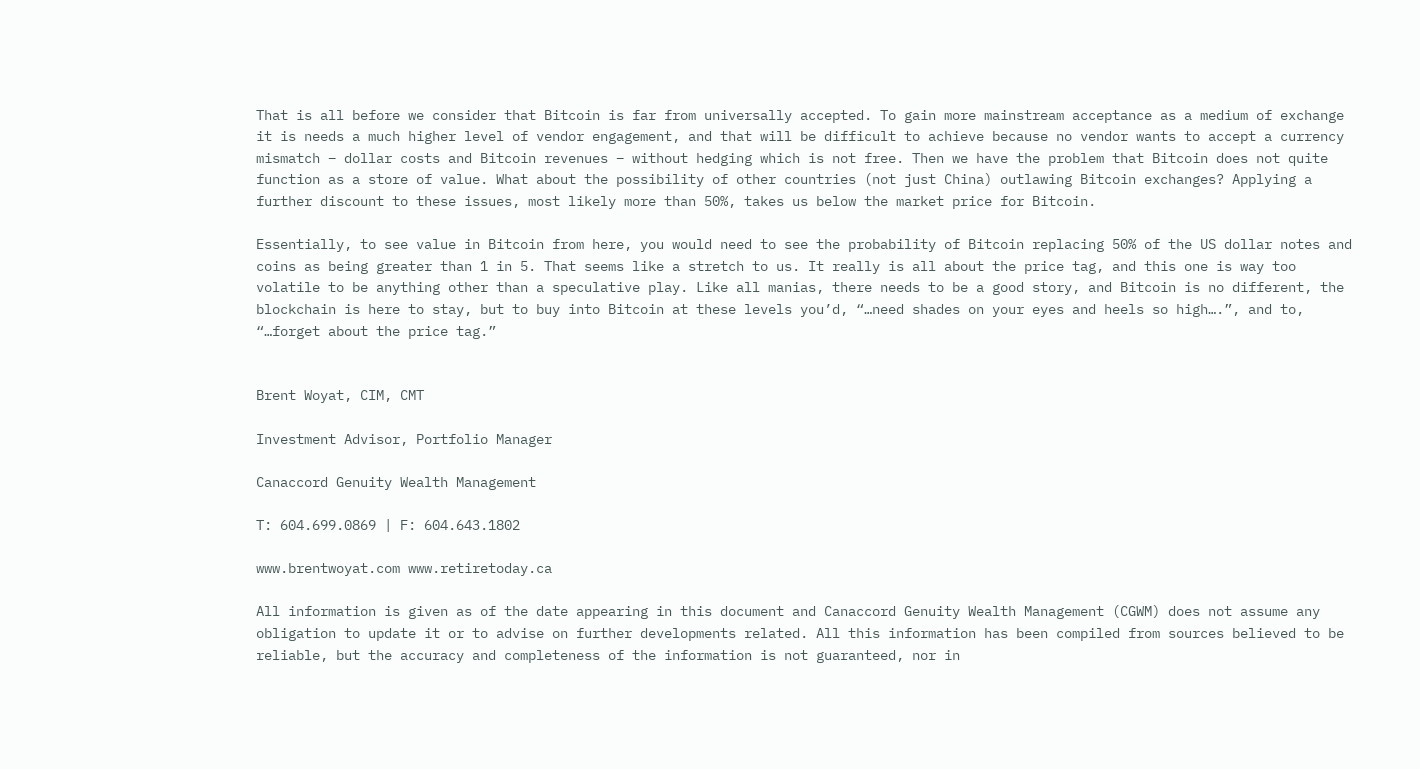That is all before we consider that Bitcoin is far from universally accepted. To gain more mainstream acceptance as a medium of exchange it is needs a much higher level of vendor engagement, and that will be difficult to achieve because no vendor wants to accept a currency mismatch – dollar costs and Bitcoin revenues – without hedging which is not free. Then we have the problem that Bitcoin does not quite function as a store of value. What about the possibility of other countries (not just China) outlawing Bitcoin exchanges? Applying a further discount to these issues, most likely more than 50%, takes us below the market price for Bitcoin.

Essentially, to see value in Bitcoin from here, you would need to see the probability of Bitcoin replacing 50% of the US dollar notes and coins as being greater than 1 in 5. That seems like a stretch to us. It really is all about the price tag, and this one is way too volatile to be anything other than a speculative play. Like all manias, there needs to be a good story, and Bitcoin is no different, the blockchain is here to stay, but to buy into Bitcoin at these levels you’d, “…need shades on your eyes and heels so high….”, and to, “…forget about the price tag.”


Brent Woyat, CIM, CMT

Investment Advisor, Portfolio Manager

Canaccord Genuity Wealth Management

T: 604.699.0869 | F: 604.643.1802

www.brentwoyat.com www.retiretoday.ca

All information is given as of the date appearing in this document and Canaccord Genuity Wealth Management (CGWM) does not assume any obligation to update it or to advise on further developments related. All this information has been compiled from sources believed to be reliable, but the accuracy and completeness of the information is not guaranteed, nor in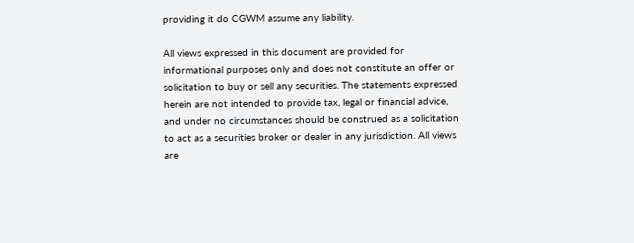providing it do CGWM assume any liability.

All views expressed in this document are provided for informational purposes only and does not constitute an offer or solicitation to buy or sell any securities. The statements expressed herein are not intended to provide tax, legal or financial advice, and under no circumstances should be construed as a solicitation to act as a securities broker or dealer in any jurisdiction. All views are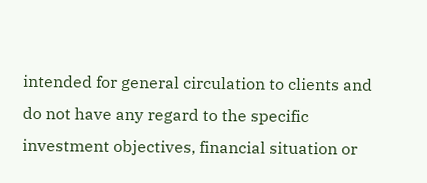intended for general circulation to clients and do not have any regard to the specific investment objectives, financial situation or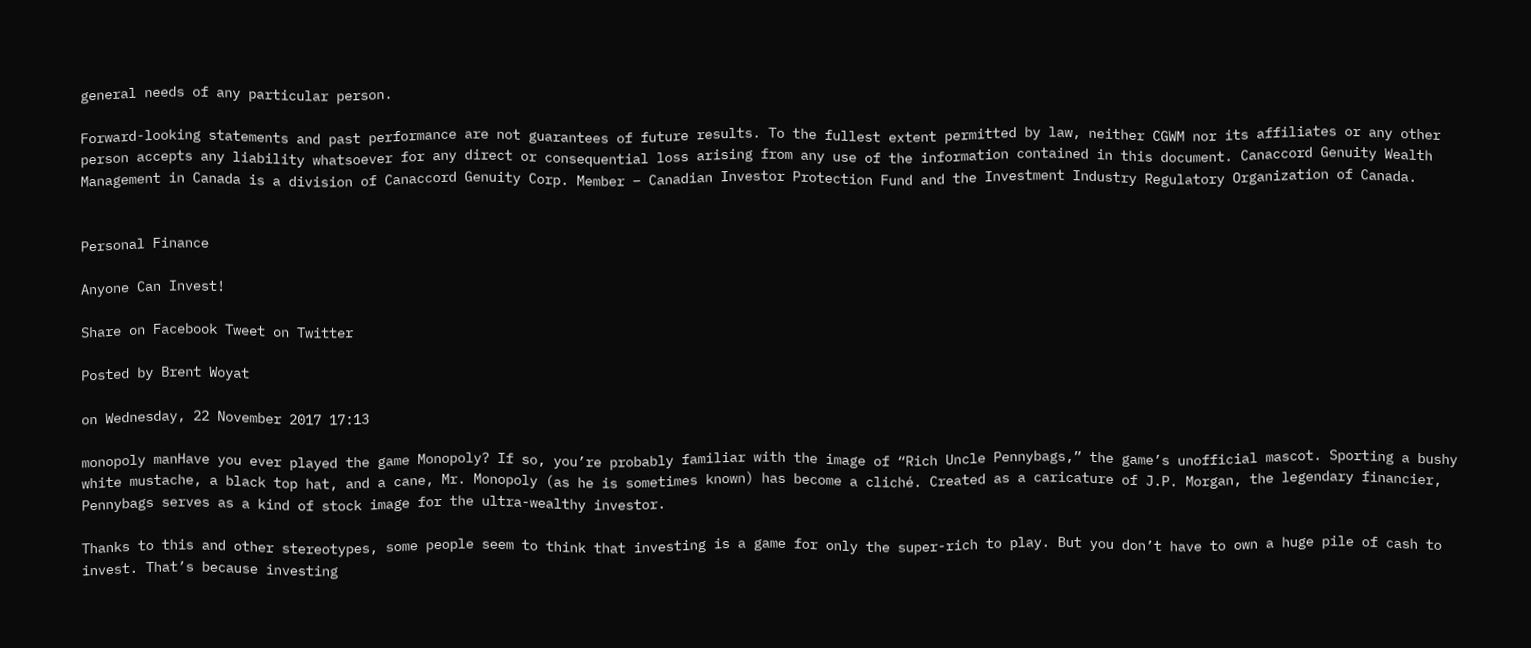general needs of any particular person.

Forward-looking statements and past performance are not guarantees of future results. To the fullest extent permitted by law, neither CGWM nor its affiliates or any other person accepts any liability whatsoever for any direct or consequential loss arising from any use of the information contained in this document. Canaccord Genuity Wealth Management in Canada is a division of Canaccord Genuity Corp. Member – Canadian Investor Protection Fund and the Investment Industry Regulatory Organization of Canada.


Personal Finance

Anyone Can Invest!

Share on Facebook Tweet on Twitter

Posted by Brent Woyat

on Wednesday, 22 November 2017 17:13

monopoly manHave you ever played the game Monopoly? If so, you’re probably familiar with the image of “Rich Uncle Pennybags,” the game’s unofficial mascot. Sporting a bushy white mustache, a black top hat, and a cane, Mr. Monopoly (as he is sometimes known) has become a cliché. Created as a caricature of J.P. Morgan, the legendary financier, Pennybags serves as a kind of stock image for the ultra-wealthy investor.

Thanks to this and other stereotypes, some people seem to think that investing is a game for only the super-rich to play. But you don’t have to own a huge pile of cash to invest. That’s because investing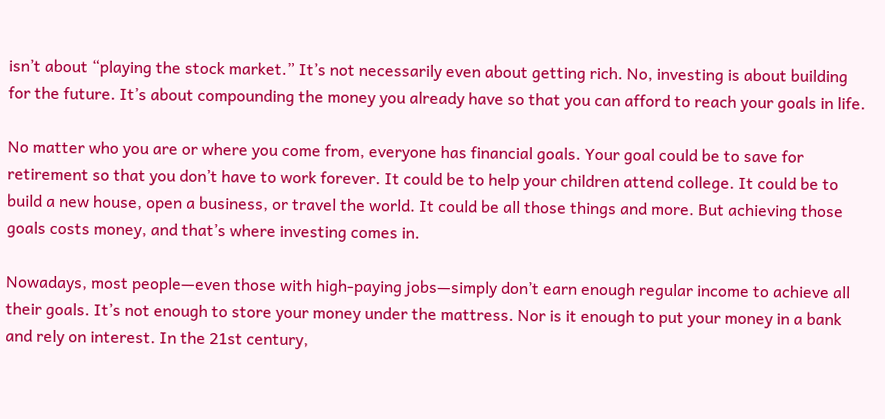isn’t about “playing the stock market.” It’s not necessarily even about getting rich. No, investing is about building for the future. It’s about compounding the money you already have so that you can afford to reach your goals in life.

No matter who you are or where you come from, everyone has financial goals. Your goal could be to save for retirement so that you don’t have to work forever. It could be to help your children attend college. It could be to build a new house, open a business, or travel the world. It could be all those things and more. But achieving those goals costs money, and that’s where investing comes in.

Nowadays, most people—even those with high-paying jobs—simply don’t earn enough regular income to achieve all their goals. It’s not enough to store your money under the mattress. Nor is it enough to put your money in a bank and rely on interest. In the 21st century,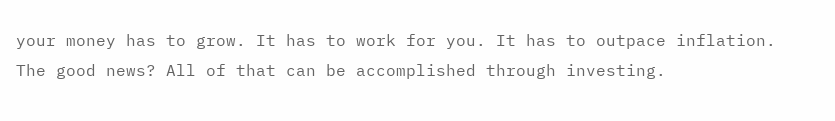your money has to grow. It has to work for you. It has to outpace inflation. The good news? All of that can be accomplished through investing.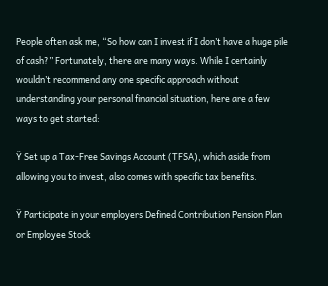People often ask me, “So how can I invest if I don’t have a huge pile of cash?” Fortunately, there are many ways. While I certainly wouldn’t recommend any one specific approach without understanding your personal financial situation, here are a few ways to get started:

Ÿ Set up a Tax-Free Savings Account (TFSA), which aside from allowing you to invest, also comes with specific tax benefits.

Ÿ Participate in your employers Defined Contribution Pension Plan or Employee Stock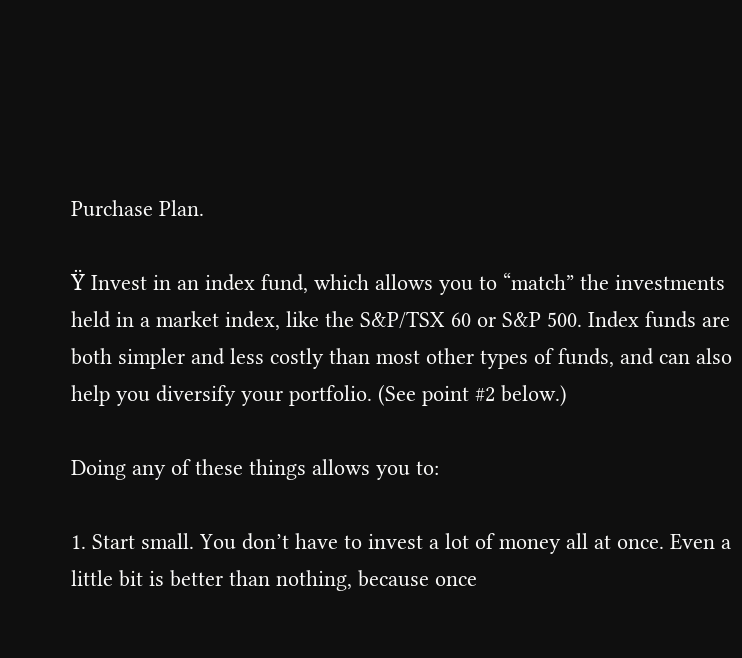Purchase Plan.

Ÿ Invest in an index fund, which allows you to “match” the investments held in a market index, like the S&P/TSX 60 or S&P 500. Index funds are both simpler and less costly than most other types of funds, and can also help you diversify your portfolio. (See point #2 below.)

Doing any of these things allows you to:

1. Start small. You don’t have to invest a lot of money all at once. Even a little bit is better than nothing, because once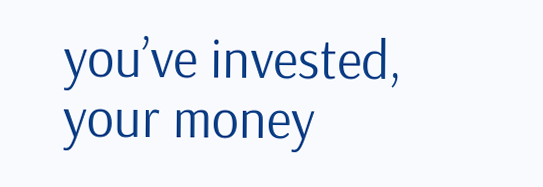you’ve invested, your money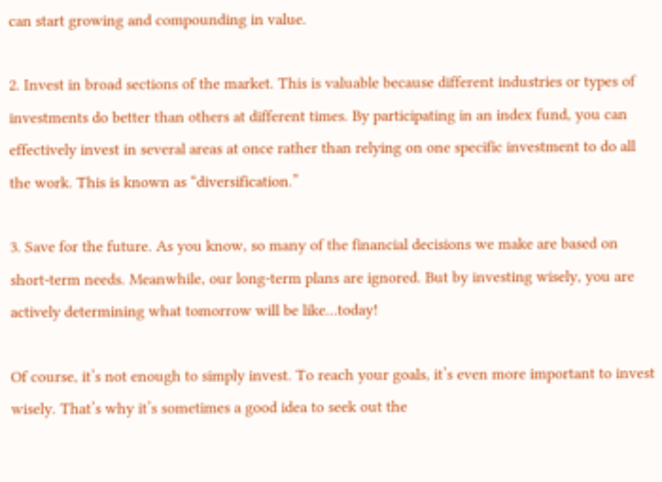can start growing and compounding in value.

2. Invest in broad sections of the market. This is valuable because different industries or types of investments do better than others at different times. By participating in an index fund, you can effectively invest in several areas at once rather than relying on one specific investment to do all the work. This is known as “diversification.”

3. Save for the future. As you know, so many of the financial decisions we make are based on short-term needs. Meanwhile, our long-term plans are ignored. But by investing wisely, you are actively determining what tomorrow will be like…today!

Of course, it’s not enough to simply invest. To reach your goals, it’s even more important to invest wisely. That’s why it’s sometimes a good idea to seek out the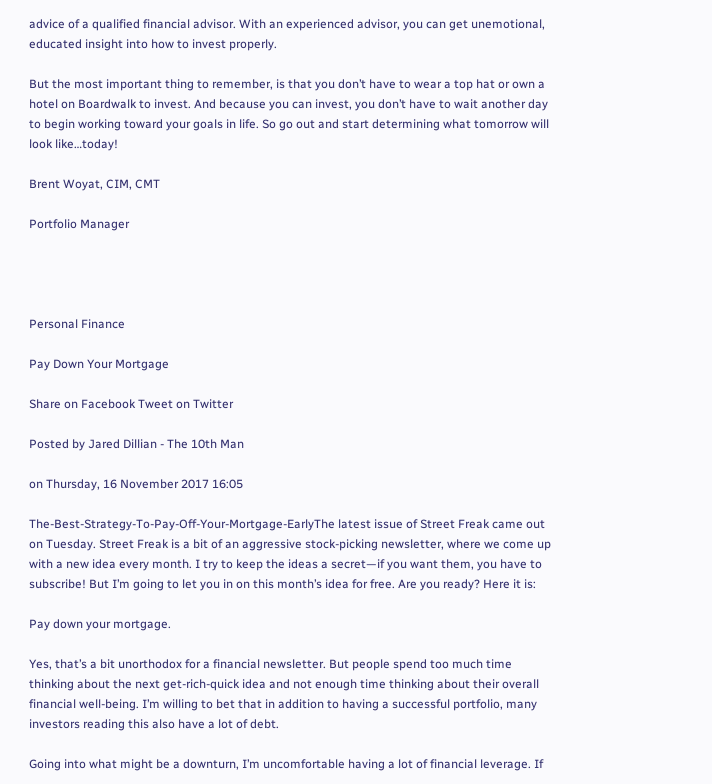advice of a qualified financial advisor. With an experienced advisor, you can get unemotional, educated insight into how to invest properly.

But the most important thing to remember, is that you don’t have to wear a top hat or own a hotel on Boardwalk to invest. And because you can invest, you don’t have to wait another day to begin working toward your goals in life. So go out and start determining what tomorrow will look like…today!

Brent Woyat, CIM, CMT

Portfolio Manager




Personal Finance

Pay Down Your Mortgage

Share on Facebook Tweet on Twitter

Posted by Jared Dillian - The 10th Man

on Thursday, 16 November 2017 16:05

The-Best-Strategy-To-Pay-Off-Your-Mortgage-EarlyThe latest issue of Street Freak came out on Tuesday. Street Freak is a bit of an aggressive stock-picking newsletter, where we come up with a new idea every month. I try to keep the ideas a secret—if you want them, you have to subscribe! But I’m going to let you in on this month’s idea for free. Are you ready? Here it is:

Pay down your mortgage.

Yes, that’s a bit unorthodox for a financial newsletter. But people spend too much time thinking about the next get-rich-quick idea and not enough time thinking about their overall financial well-being. I’m willing to bet that in addition to having a successful portfolio, many investors reading this also have a lot of debt.

Going into what might be a downturn, I’m uncomfortable having a lot of financial leverage. If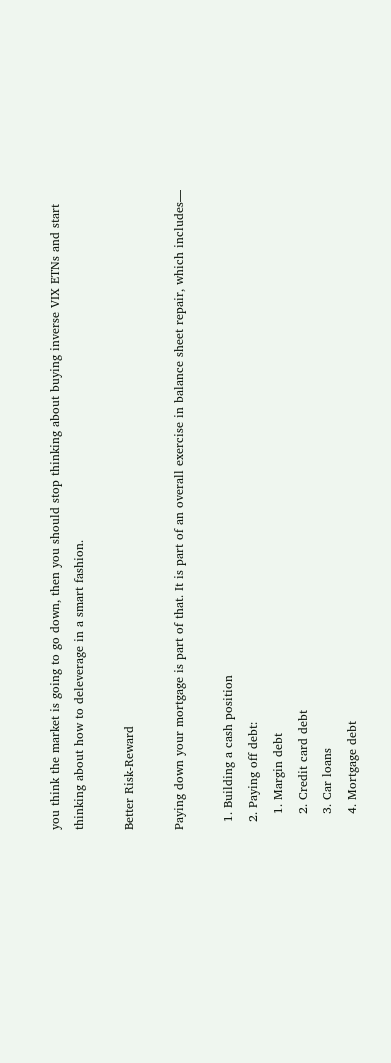you think the market is going to go down, then you should stop thinking about buying inverse VIX ETNs and start thinking about how to deleverage in a smart fashion.

Better Risk-Reward

Paying down your mortgage is part of that. It is part of an overall exercise in balance sheet repair, which includes—

  1. Building a cash position
  2. Paying off debt:
    1. Margin debt
    2. Credit card debt
    3. Car loans
    4. Mortgage debt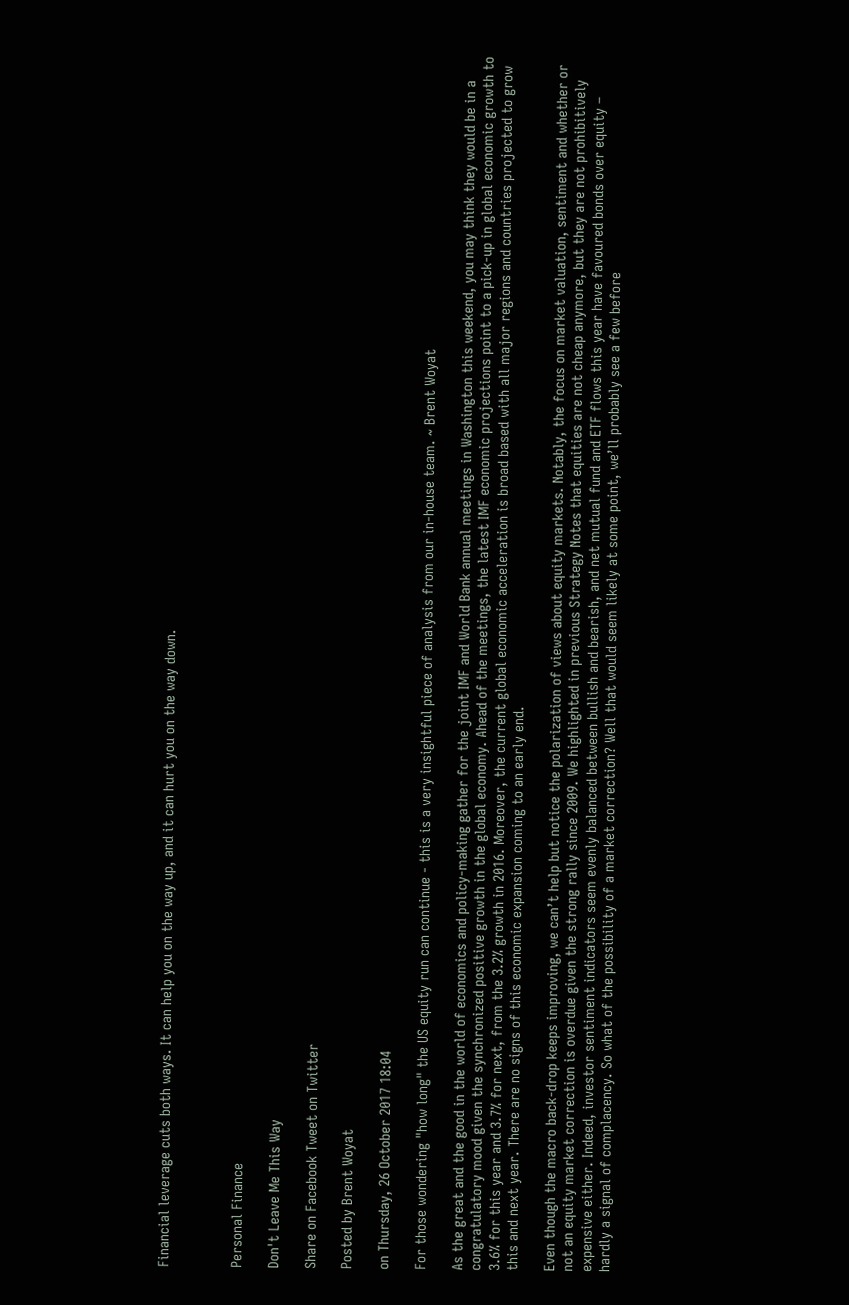Financial leverage cuts both ways. It can help you on the way up, and it can hurt you on the way down.



Personal Finance

Don't Leave Me This Way

Share on Facebook Tweet on Twitter

Posted by Brent Woyat

on Thursday, 26 October 2017 18:04

For those wondering "how long" the US equity run can continue - this is a very insightful piece of analysis from our in-house team. ~ Brent Woyat

As the great and the good in the world of economics and policy-making gather for the joint IMF and World Bank annual meetings in Washington this weekend, you may think they would be in a congratulatory mood given the synchronized positive growth in the global economy. Ahead of the meetings, the latest IMF economic projections point to a pick-up in global economic growth to 3.6% for this year and 3.7% for next, from the 3.2% growth in 2016. Moreover, the current global economic acceleration is broad based with all major regions and countries projected to grow this and next year. There are no signs of this economic expansion coming to an early end.

Even though the macro back-drop keeps improving, we can’t help but notice the polarization of views about equity markets. Notably, the focus on market valuation, sentiment and whether or not an equity market correction is overdue given the strong rally since 2009. We highlighted in previous Strategy Notes that equities are not cheap anymore, but they are not prohibitively expensive either. Indeed, investor sentiment indicators seem evenly balanced between bullish and bearish, and net mutual fund and ETF flows this year have favoured bonds over equity – hardly a signal of complacency. So what of the possibility of a market correction? Well that would seem likely at some point, we’ll probably see a few before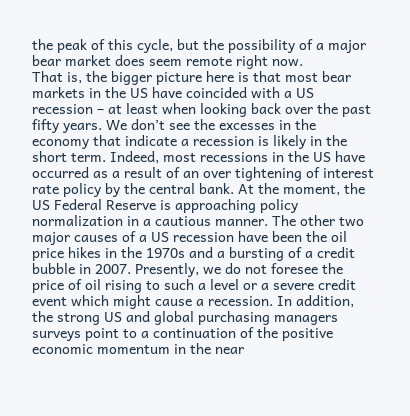the peak of this cycle, but the possibility of a major bear market does seem remote right now.
That is, the bigger picture here is that most bear markets in the US have coincided with a US recession – at least when looking back over the past fifty years. We don’t see the excesses in the economy that indicate a recession is likely in the short term. Indeed, most recessions in the US have occurred as a result of an over tightening of interest rate policy by the central bank. At the moment, the US Federal Reserve is approaching policy normalization in a cautious manner. The other two major causes of a US recession have been the oil price hikes in the 1970s and a bursting of a credit bubble in 2007. Presently, we do not foresee the price of oil rising to such a level or a severe credit event which might cause a recession. In addition, the strong US and global purchasing managers surveys point to a continuation of the positive economic momentum in the near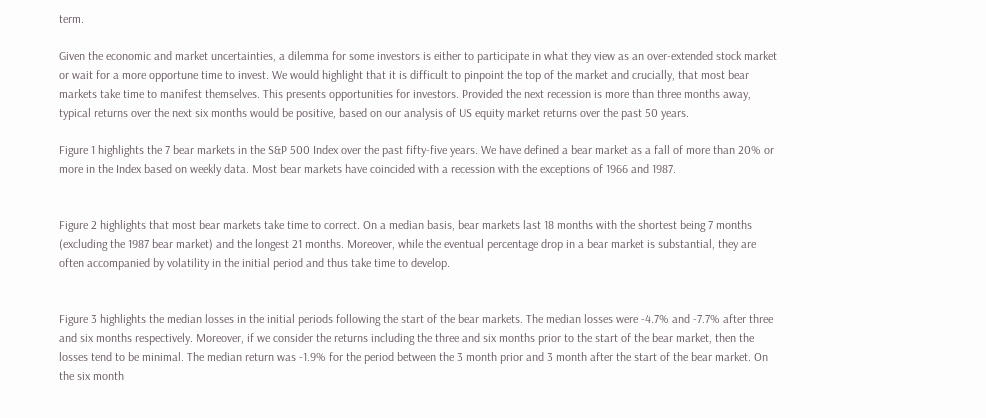term.

Given the economic and market uncertainties, a dilemma for some investors is either to participate in what they view as an over-extended stock market or wait for a more opportune time to invest. We would highlight that it is difficult to pinpoint the top of the market and crucially, that most bear markets take time to manifest themselves. This presents opportunities for investors. Provided the next recession is more than three months away, typical returns over the next six months would be positive, based on our analysis of US equity market returns over the past 50 years.

Figure 1 highlights the 7 bear markets in the S&P 500 Index over the past fifty-five years. We have defined a bear market as a fall of more than 20% or more in the Index based on weekly data. Most bear markets have coincided with a recession with the exceptions of 1966 and 1987.


Figure 2 highlights that most bear markets take time to correct. On a median basis, bear markets last 18 months with the shortest being 7 months (excluding the 1987 bear market) and the longest 21 months. Moreover, while the eventual percentage drop in a bear market is substantial, they are often accompanied by volatility in the initial period and thus take time to develop.


Figure 3 highlights the median losses in the initial periods following the start of the bear markets. The median losses were -4.7% and -7.7% after three and six months respectively. Moreover, if we consider the returns including the three and six months prior to the start of the bear market, then the losses tend to be minimal. The median return was -1.9% for the period between the 3 month prior and 3 month after the start of the bear market. On the six month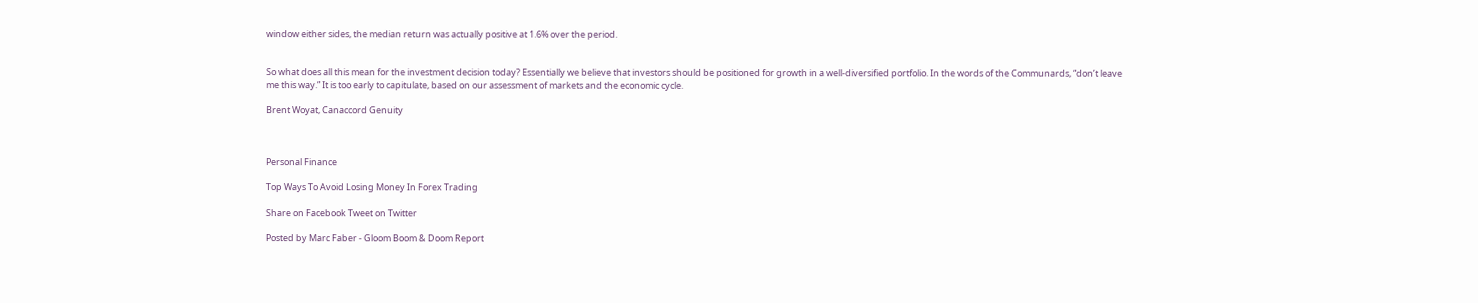window either sides, the median return was actually positive at 1.6% over the period.


So what does all this mean for the investment decision today? Essentially we believe that investors should be positioned for growth in a well-diversified portfolio. In the words of the Communards, “don’t leave me this way.” It is too early to capitulate, based on our assessment of markets and the economic cycle.

Brent Woyat, Canaccord Genuity



Personal Finance

Top Ways To Avoid Losing Money In Forex Trading

Share on Facebook Tweet on Twitter

Posted by Marc Faber - Gloom Boom & Doom Report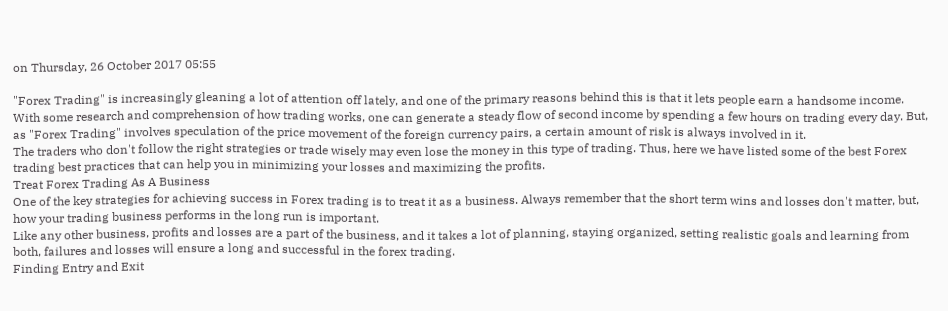on Thursday, 26 October 2017 05:55

"Forex Trading" is increasingly gleaning a lot of attention off lately, and one of the primary reasons behind this is that it lets people earn a handsome income. With some research and comprehension of how trading works, one can generate a steady flow of second income by spending a few hours on trading every day. But, as "Forex Trading" involves speculation of the price movement of the foreign currency pairs, a certain amount of risk is always involved in it.
The traders who don't follow the right strategies or trade wisely may even lose the money in this type of trading. Thus, here we have listed some of the best Forex trading best practices that can help you in minimizing your losses and maximizing the profits.
Treat Forex Trading As A Business
One of the key strategies for achieving success in Forex trading is to treat it as a business. Always remember that the short term wins and losses don't matter, but, how your trading business performs in the long run is important.
Like any other business, profits and losses are a part of the business, and it takes a lot of planning, staying organized, setting realistic goals and learning from both, failures and losses will ensure a long and successful in the forex trading.
Finding Entry and Exit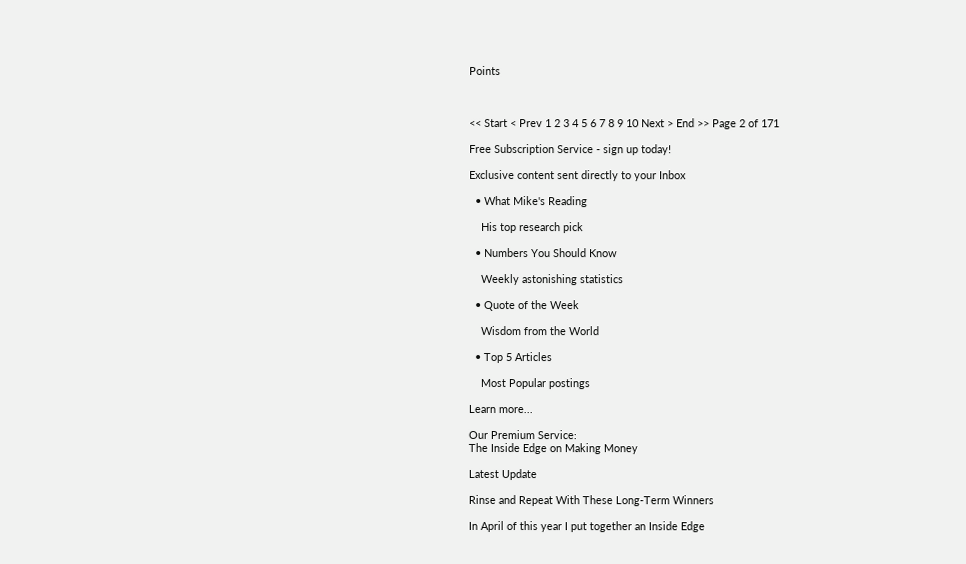Points



<< Start < Prev 1 2 3 4 5 6 7 8 9 10 Next > End >> Page 2 of 171

Free Subscription Service - sign up today!

Exclusive content sent directly to your Inbox

  • What Mike's Reading

    His top research pick

  • Numbers You Should Know

    Weekly astonishing statistics

  • Quote of the Week

    Wisdom from the World

  • Top 5 Articles

    Most Popular postings

Learn more...

Our Premium Service:
The Inside Edge on Making Money

Latest Update

Rinse and Repeat With These Long-Term Winners

In April of this year I put together an Inside Edge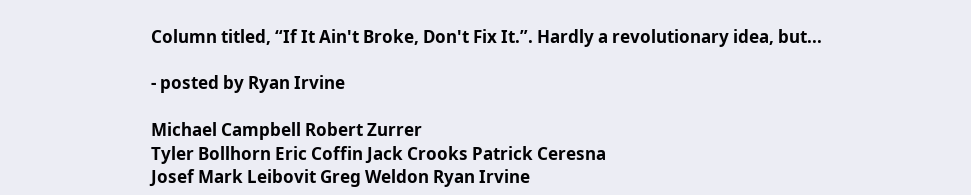Column titled, “If It Ain't Broke, Don't Fix It.”. Hardly a revolutionary idea, but...

- posted by Ryan Irvine

Michael Campbell Robert Zurrer
Tyler Bollhorn Eric Coffin Jack Crooks Patrick Ceresna
Josef Mark Leibovit Greg Weldon Ryan Irvine